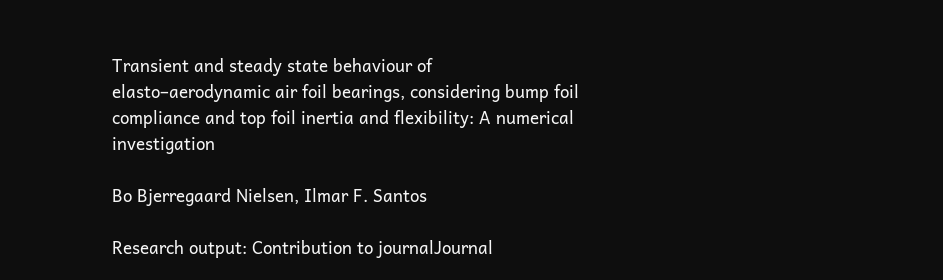Transient and steady state behaviour of elasto–aerodynamic air foil bearings, considering bump foil compliance and top foil inertia and flexibility: A numerical investigation

Bo Bjerregaard Nielsen, Ilmar F. Santos

Research output: Contribution to journalJournal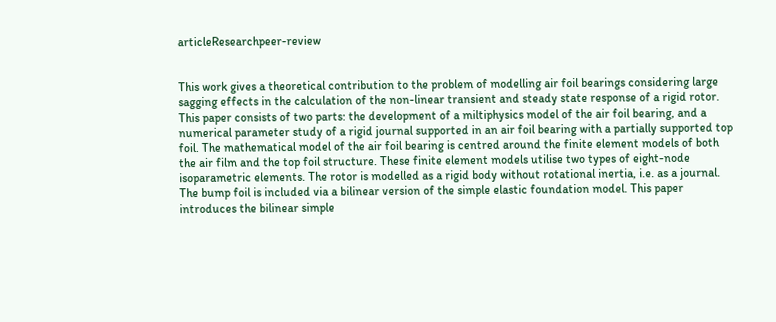articleResearchpeer-review


This work gives a theoretical contribution to the problem of modelling air foil bearings considering large sagging effects in the calculation of the non-linear transient and steady state response of a rigid rotor. This paper consists of two parts: the development of a miltiphysics model of the air foil bearing, and a numerical parameter study of a rigid journal supported in an air foil bearing with a partially supported top foil. The mathematical model of the air foil bearing is centred around the finite element models of both the air film and the top foil structure. These finite element models utilise two types of eight-node isoparametric elements. The rotor is modelled as a rigid body without rotational inertia, i.e. as a journal. The bump foil is included via a bilinear version of the simple elastic foundation model. This paper introduces the bilinear simple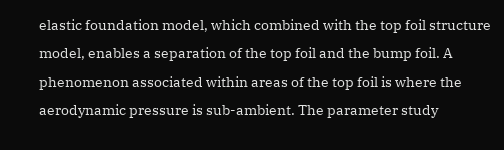elastic foundation model, which combined with the top foil structure model, enables a separation of the top foil and the bump foil. A phenomenon associated within areas of the top foil is where the aerodynamic pressure is sub-ambient. The parameter study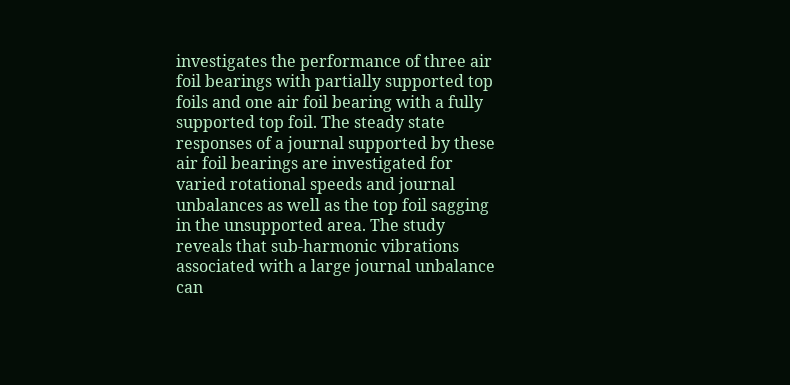investigates the performance of three air foil bearings with partially supported top foils and one air foil bearing with a fully supported top foil. The steady state responses of a journal supported by these air foil bearings are investigated for varied rotational speeds and journal unbalances as well as the top foil sagging in the unsupported area. The study reveals that sub-harmonic vibrations associated with a large journal unbalance can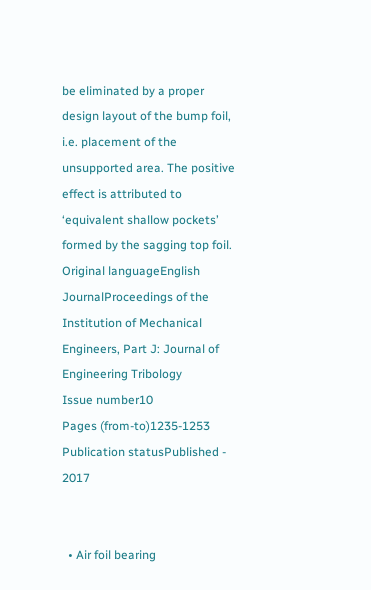be eliminated by a proper design layout of the bump foil, i.e. placement of the unsupported area. The positive effect is attributed to ‘equivalent shallow pockets’ formed by the sagging top foil.
Original languageEnglish
JournalProceedings of the Institution of Mechanical Engineers, Part J: Journal of Engineering Tribology
Issue number10
Pages (from-to)1235-1253
Publication statusPublished - 2017


  • Air foil bearing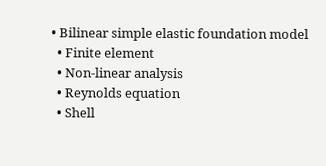• Bilinear simple elastic foundation model
  • Finite element
  • Non-linear analysis
  • Reynolds equation
  • Shell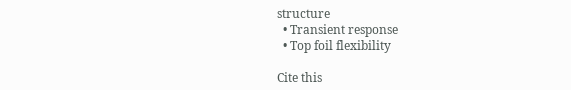structure
  • Transient response
  • Top foil flexibility

Cite this